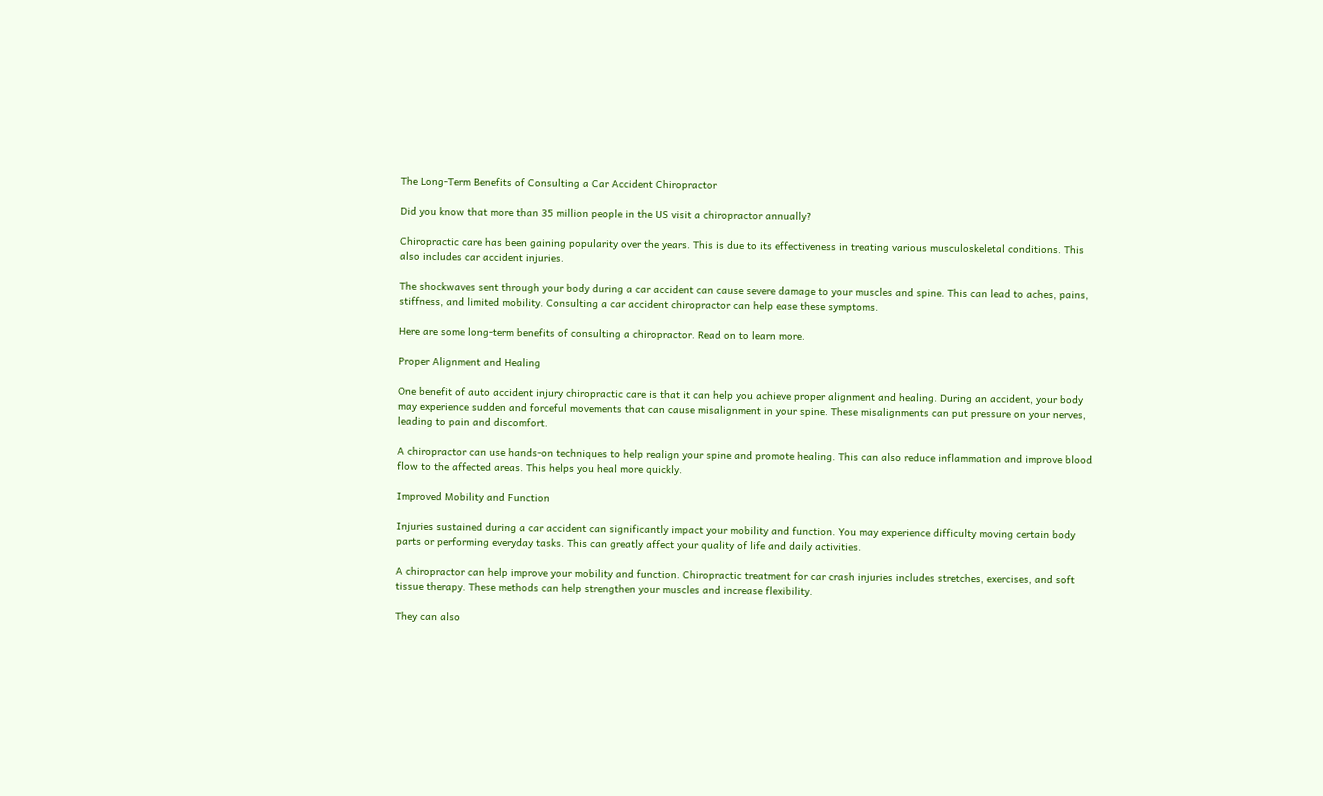The Long-Term Benefits of Consulting a Car Accident Chiropractor

Did you know that more than 35 million people in the US visit a chiropractor annually?

Chiropractic care has been gaining popularity over the years. This is due to its effectiveness in treating various musculoskeletal conditions. This also includes car accident injuries.

The shockwaves sent through your body during a car accident can cause severe damage to your muscles and spine. This can lead to aches, pains, stiffness, and limited mobility. Consulting a car accident chiropractor can help ease these symptoms.

Here are some long-term benefits of consulting a chiropractor. Read on to learn more.

Proper Alignment and Healing

One benefit of auto accident injury chiropractic care is that it can help you achieve proper alignment and healing. During an accident, your body may experience sudden and forceful movements that can cause misalignment in your spine. These misalignments can put pressure on your nerves, leading to pain and discomfort.

A chiropractor can use hands-on techniques to help realign your spine and promote healing. This can also reduce inflammation and improve blood flow to the affected areas. This helps you heal more quickly.

Improved Mobility and Function

Injuries sustained during a car accident can significantly impact your mobility and function. You may experience difficulty moving certain body parts or performing everyday tasks. This can greatly affect your quality of life and daily activities.

A chiropractor can help improve your mobility and function. Chiropractic treatment for car crash injuries includes stretches, exercises, and soft tissue therapy. These methods can help strengthen your muscles and increase flexibility.

They can also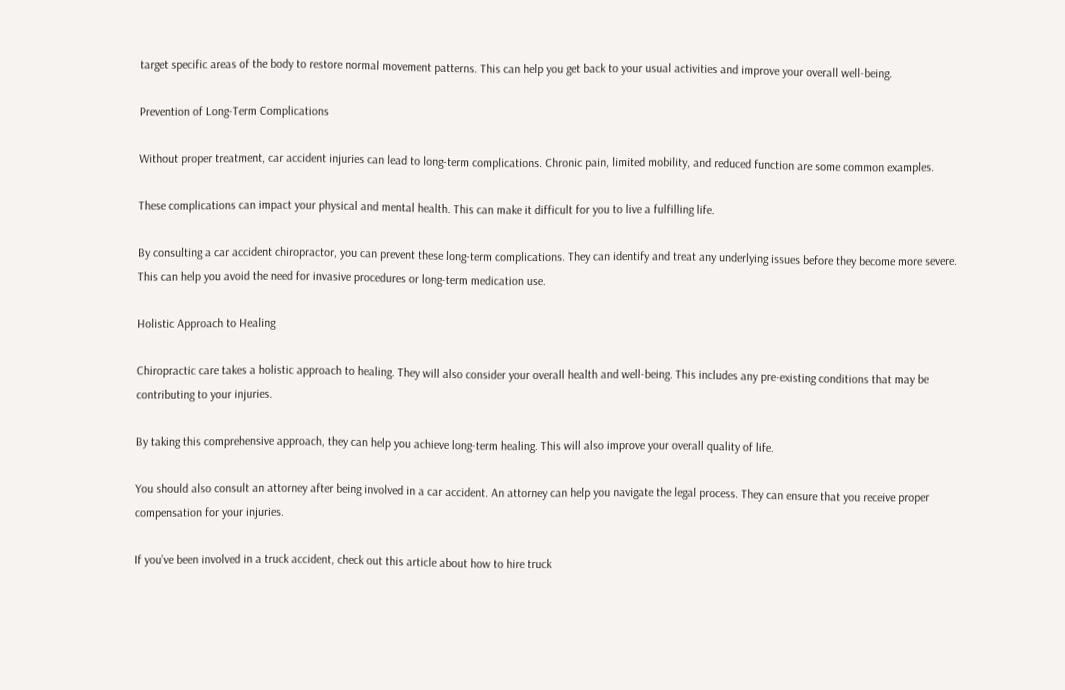target specific areas of the body to restore normal movement patterns. This can help you get back to your usual activities and improve your overall well-being.

Prevention of Long-Term Complications

Without proper treatment, car accident injuries can lead to long-term complications. Chronic pain, limited mobility, and reduced function are some common examples.

These complications can impact your physical and mental health. This can make it difficult for you to live a fulfilling life.

By consulting a car accident chiropractor, you can prevent these long-term complications. They can identify and treat any underlying issues before they become more severe. This can help you avoid the need for invasive procedures or long-term medication use.

Holistic Approach to Healing

Chiropractic care takes a holistic approach to healing. They will also consider your overall health and well-being. This includes any pre-existing conditions that may be contributing to your injuries.

By taking this comprehensive approach, they can help you achieve long-term healing. This will also improve your overall quality of life.

You should also consult an attorney after being involved in a car accident. An attorney can help you navigate the legal process. They can ensure that you receive proper compensation for your injuries.

If you’ve been involved in a truck accident, check out this article about how to hire truck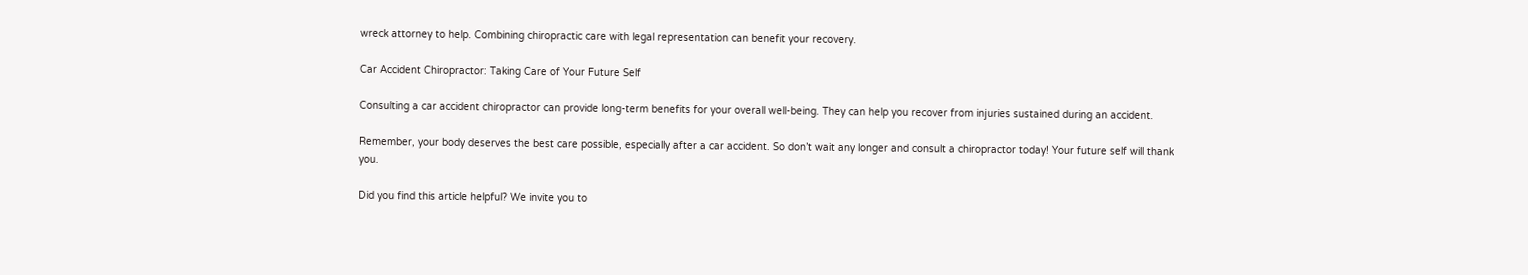wreck attorney to help. Combining chiropractic care with legal representation can benefit your recovery.

Car Accident Chiropractor: Taking Care of Your Future Self

Consulting a car accident chiropractor can provide long-term benefits for your overall well-being. They can help you recover from injuries sustained during an accident.

Remember, your body deserves the best care possible, especially after a car accident. So don’t wait any longer and consult a chiropractor today! Your future self will thank you.

Did you find this article helpful? We invite you to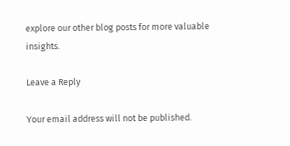explore our other blog posts for more valuable insights.

Leave a Reply

Your email address will not be published.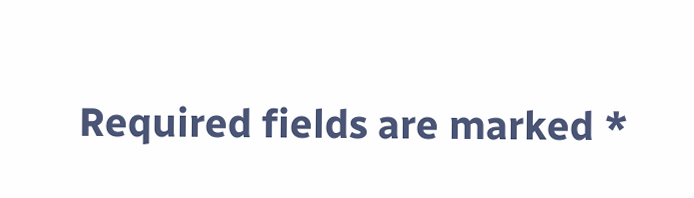Required fields are marked *